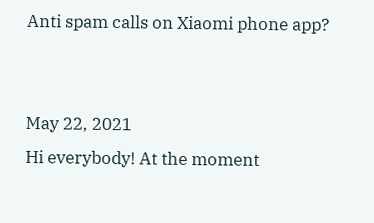Anti spam calls on Xiaomi phone app?


May 22, 2021
Hi everybody! At the moment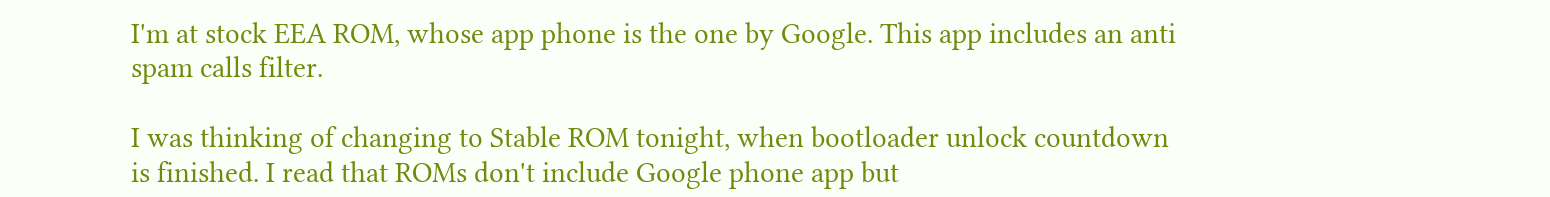I'm at stock EEA ROM, whose app phone is the one by Google. This app includes an anti spam calls filter.

I was thinking of changing to Stable ROM tonight, when bootloader unlock countdown is finished. I read that ROMs don't include Google phone app but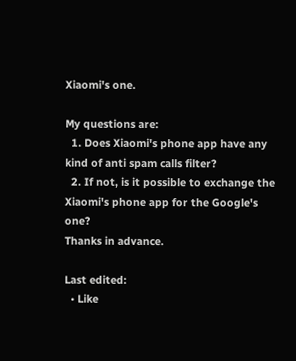Xiaomi's one.

My questions are:
  1. Does Xiaomi's phone app have any kind of anti spam calls filter?
  2. If not, is it possible to exchange the Xiaomi's phone app for the Google's one?
Thanks in advance.

Last edited:
  • Like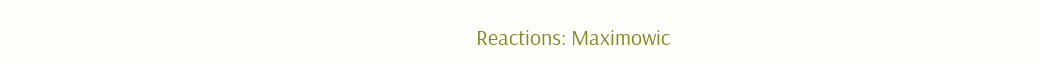Reactions: Maximowic